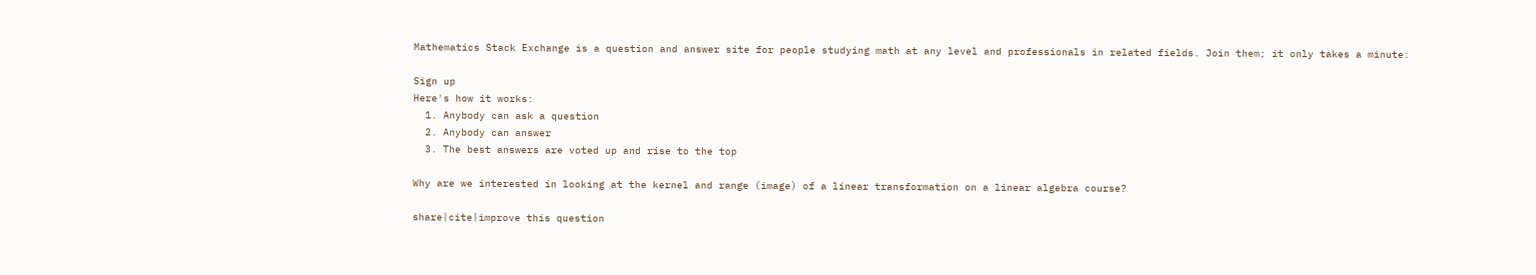Mathematics Stack Exchange is a question and answer site for people studying math at any level and professionals in related fields. Join them; it only takes a minute:

Sign up
Here's how it works:
  1. Anybody can ask a question
  2. Anybody can answer
  3. The best answers are voted up and rise to the top

Why are we interested in looking at the kernel and range (image) of a linear transformation on a linear algebra course?

share|cite|improve this question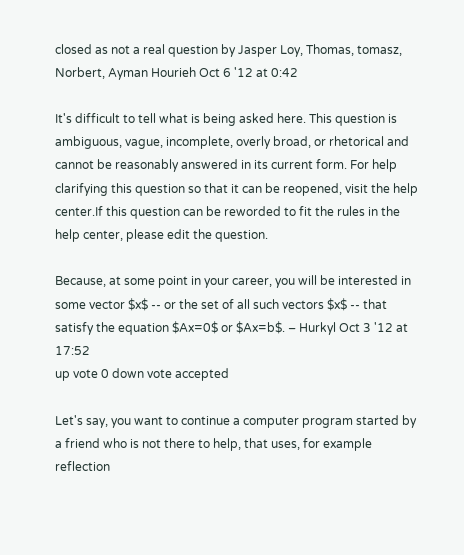closed as not a real question by Jasper Loy, Thomas, tomasz, Norbert, Ayman Hourieh Oct 6 '12 at 0:42

It's difficult to tell what is being asked here. This question is ambiguous, vague, incomplete, overly broad, or rhetorical and cannot be reasonably answered in its current form. For help clarifying this question so that it can be reopened, visit the help center.If this question can be reworded to fit the rules in the help center, please edit the question.

Because, at some point in your career, you will be interested in some vector $x$ -- or the set of all such vectors $x$ -- that satisfy the equation $Ax=0$ or $Ax=b$. – Hurkyl Oct 3 '12 at 17:52
up vote 0 down vote accepted

Let's say, you want to continue a computer program started by a friend who is not there to help, that uses, for example reflection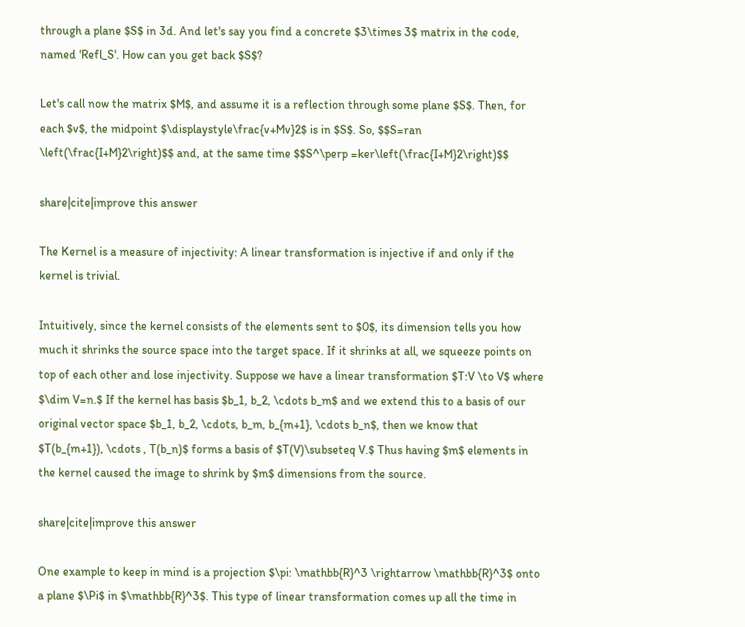through a plane $S$ in 3d. And let's say you find a concrete $3\times 3$ matrix in the code, named 'Refl_S'. How can you get back $S$?

Let's call now the matrix $M$, and assume it is a reflection through some plane $S$. Then, for each $v$, the midpoint $\displaystyle\frac{v+Mv}2$ is in $S$. So, $$S=ran \left(\frac{I+M}2\right)$$ and, at the same time $$S^\perp =ker\left(\frac{I+M}2\right)$$

share|cite|improve this answer

The Kernel is a measure of injectivity: A linear transformation is injective if and only if the kernel is trivial.

Intuitively, since the kernel consists of the elements sent to $0$, its dimension tells you how much it shrinks the source space into the target space. If it shrinks at all, we squeeze points on top of each other and lose injectivity. Suppose we have a linear transformation $T:V \to V$ where $\dim V=n.$ If the kernel has basis $b_1, b_2, \cdots b_m$ and we extend this to a basis of our original vector space $b_1, b_2, \cdots, b_m, b_{m+1}, \cdots b_n$, then we know that $T(b_{m+1}), \cdots , T(b_n)$ forms a basis of $T(V)\subseteq V.$ Thus having $m$ elements in the kernel caused the image to shrink by $m$ dimensions from the source.

share|cite|improve this answer

One example to keep in mind is a projection $\pi: \mathbb{R}^3 \rightarrow \mathbb{R}^3$ onto a plane $\Pi$ in $\mathbb{R}^3$. This type of linear transformation comes up all the time in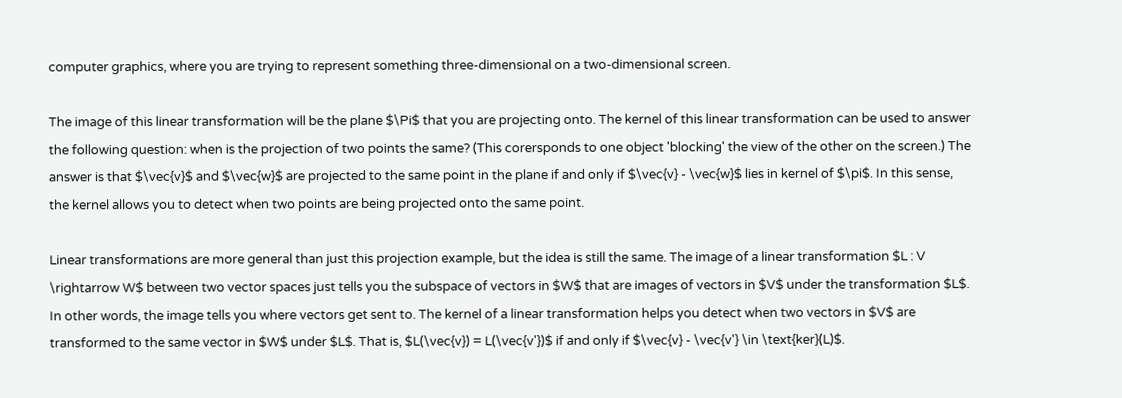computer graphics, where you are trying to represent something three-dimensional on a two-dimensional screen.

The image of this linear transformation will be the plane $\Pi$ that you are projecting onto. The kernel of this linear transformation can be used to answer the following question: when is the projection of two points the same? (This corersponds to one object 'blocking' the view of the other on the screen.) The answer is that $\vec{v}$ and $\vec{w}$ are projected to the same point in the plane if and only if $\vec{v} - \vec{w}$ lies in kernel of $\pi$. In this sense, the kernel allows you to detect when two points are being projected onto the same point.

Linear transformations are more general than just this projection example, but the idea is still the same. The image of a linear transformation $L : V \rightarrow W$ between two vector spaces just tells you the subspace of vectors in $W$ that are images of vectors in $V$ under the transformation $L$. In other words, the image tells you where vectors get sent to. The kernel of a linear transformation helps you detect when two vectors in $V$ are transformed to the same vector in $W$ under $L$. That is, $L(\vec{v}) = L(\vec{v'})$ if and only if $\vec{v} - \vec{v'} \in \text{ker}(L)$.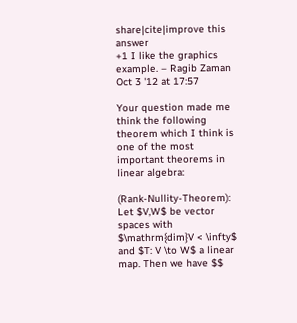share|cite|improve this answer
+1 I like the graphics example. – Ragib Zaman Oct 3 '12 at 17:57

Your question made me think the following theorem which I think is one of the most important theorems in linear algebra:

(Rank-Nullity-Theorem): Let $V,W$ be vector spaces with $\mathrm{dim}V < \infty$ and $T: V \to W$ a linear map. Then we have $$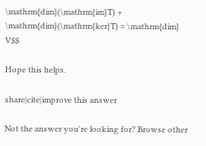\mathrm{dim}(\mathrm{im}T) + \mathrm{dim}(\mathrm{ker}T) = \mathrm{dim} V$$

Hope this helps.

share|cite|improve this answer

Not the answer you're looking for? Browse other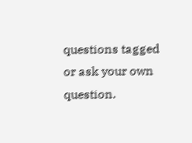questions tagged or ask your own question.